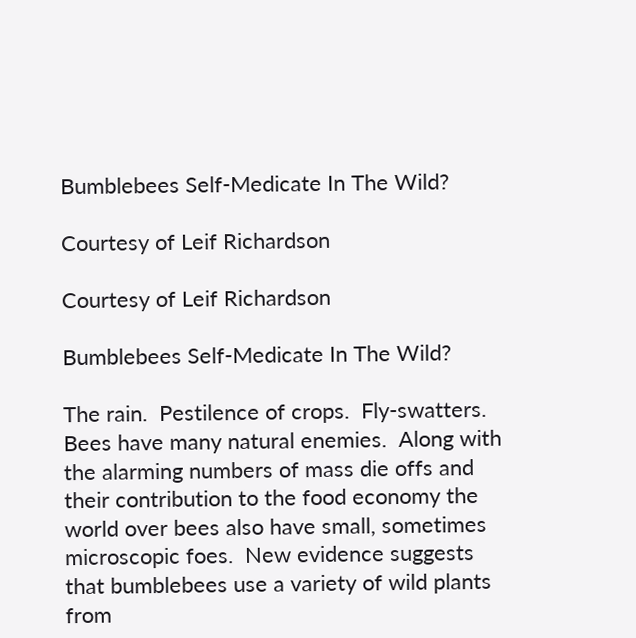Bumblebees Self-Medicate In The Wild?

Courtesy of Leif Richardson

Courtesy of Leif Richardson

Bumblebees Self-Medicate In The Wild?

The rain.  Pestilence of crops.  Fly-swatters.  Bees have many natural enemies.  Along with the alarming numbers of mass die offs and their contribution to the food economy the world over bees also have small, sometimes microscopic foes.  New evidence suggests that bumblebees use a variety of wild plants from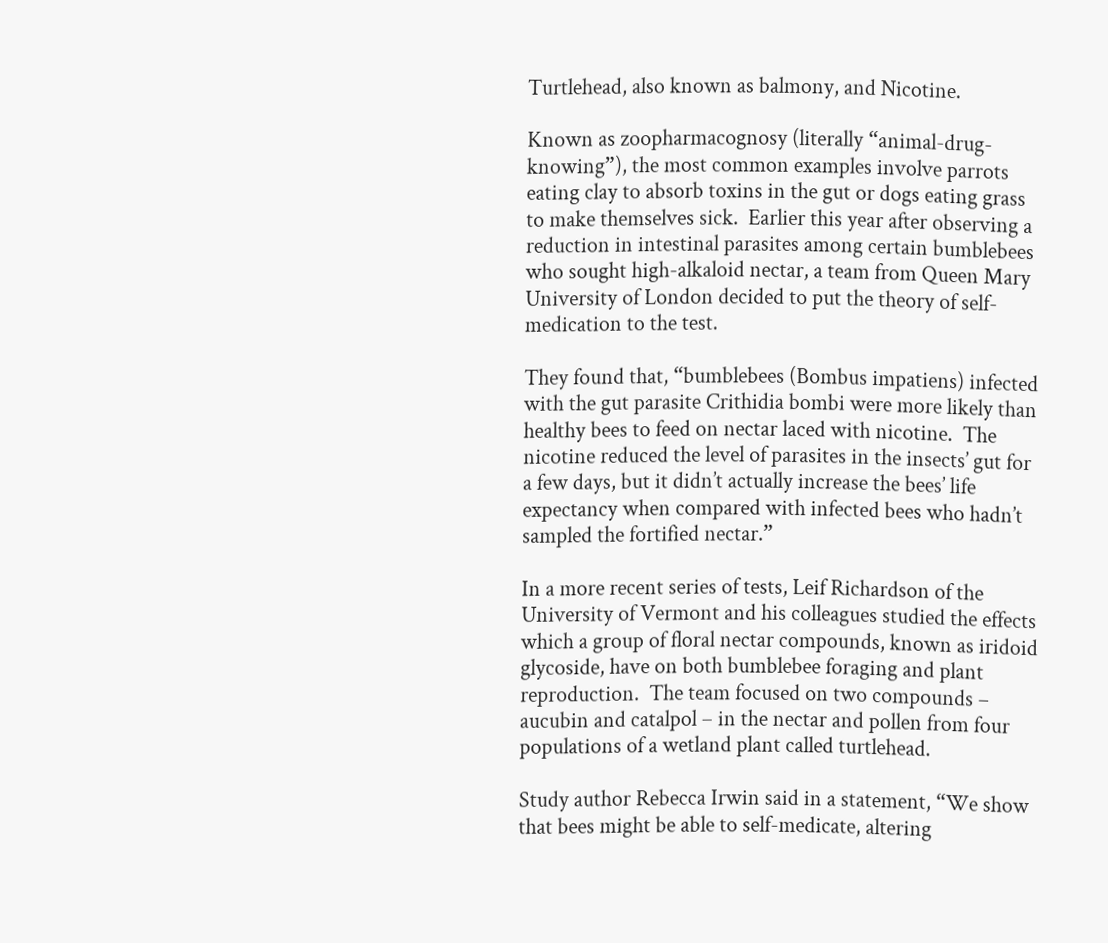Turtlehead, also known as balmony, and Nicotine.

Known as zoopharmacognosy (literally “animal-drug-knowing”), the most common examples involve parrots eating clay to absorb toxins in the gut or dogs eating grass to make themselves sick.  Earlier this year after observing a reduction in intestinal parasites among certain bumblebees who sought high-alkaloid nectar, a team from Queen Mary University of London decided to put the theory of self-medication to the test.

They found that, “bumblebees (Bombus impatiens) infected with the gut parasite Crithidia bombi were more likely than healthy bees to feed on nectar laced with nicotine.  The nicotine reduced the level of parasites in the insects’ gut for a few days, but it didn’t actually increase the bees’ life expectancy when compared with infected bees who hadn’t sampled the fortified nectar.”

In a more recent series of tests, Leif Richardson of the University of Vermont and his colleagues studied the effects which a group of floral nectar compounds, known as iridoid glycoside, have on both bumblebee foraging and plant reproduction.  The team focused on two compounds – aucubin and catalpol – in the nectar and pollen from four populations of a wetland plant called turtlehead.

Study author Rebecca Irwin said in a statement, “We show that bees might be able to self-medicate, altering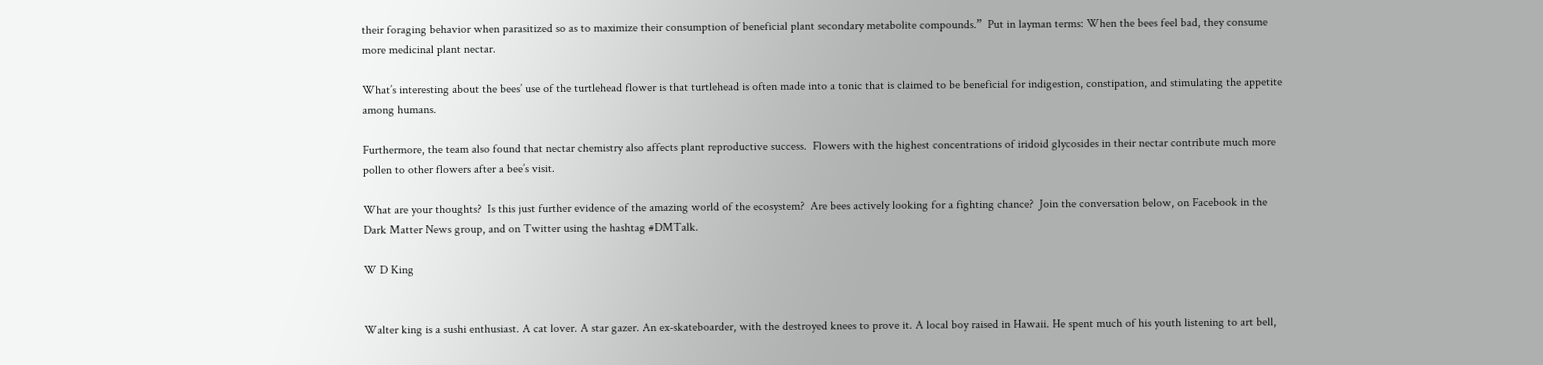their foraging behavior when parasitized so as to maximize their consumption of beneficial plant secondary metabolite compounds.”  Put in layman terms: When the bees feel bad, they consume more medicinal plant nectar.

What’s interesting about the bees’ use of the turtlehead flower is that turtlehead is often made into a tonic that is claimed to be beneficial for indigestion, constipation, and stimulating the appetite among humans.

Furthermore, the team also found that nectar chemistry also affects plant reproductive success.  Flowers with the highest concentrations of iridoid glycosides in their nectar contribute much more pollen to other flowers after a bee’s visit.

What are your thoughts?  Is this just further evidence of the amazing world of the ecosystem?  Are bees actively looking for a fighting chance?  Join the conversation below, on Facebook in the Dark Matter News group, and on Twitter using the hashtag #DMTalk.

W D King


Walter king is a sushi enthusiast. A cat lover. A star gazer. An ex-skateboarder, with the destroyed knees to prove it. A local boy raised in Hawaii. He spent much of his youth listening to art bell,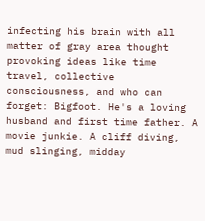infecting his brain with all matter of gray area thought provoking ideas like time travel, collective consciousness, and who can forget: Bigfoot. He's a loving husband and first time father. A movie junkie. A cliff diving, mud slinging, midday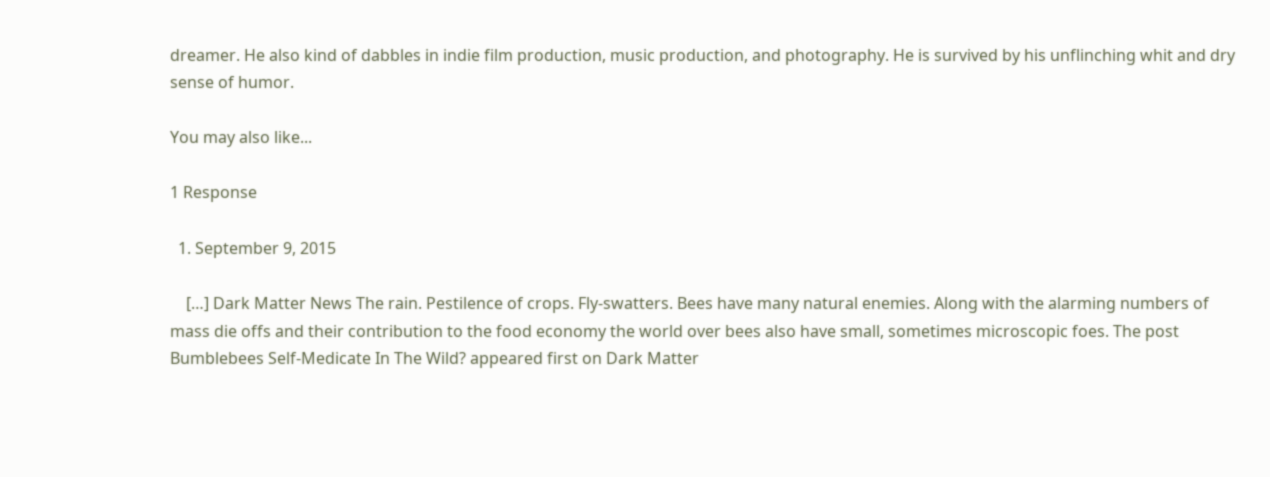dreamer. He also kind of dabbles in indie film production, music production, and photography. He is survived by his unflinching whit and dry sense of humor.

You may also like...

1 Response

  1. September 9, 2015

    […] Dark Matter News The rain. Pestilence of crops. Fly-swatters. Bees have many natural enemies. Along with the alarming numbers of mass die offs and their contribution to the food economy the world over bees also have small, sometimes microscopic foes. The post Bumblebees Self-Medicate In The Wild? appeared first on Dark Matter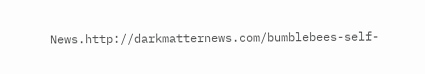News.http://darkmatternews.com/bumblebees-self-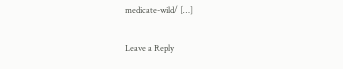medicate-wild/ […]

Leave a Reply